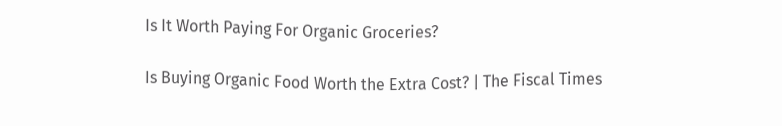Is It Worth Paying For Organic Groceries?

Is Buying Organic Food Worth the Extra Cost? | The Fiscal Times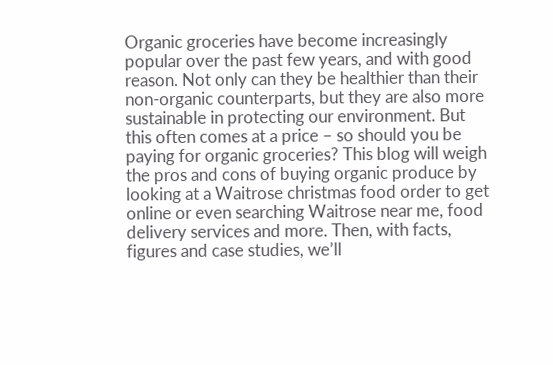Organic groceries have become increasingly popular over the past few years, and with good reason. Not only can they be healthier than their non-organic counterparts, but they are also more sustainable in protecting our environment. But this often comes at a price – so should you be paying for organic groceries? This blog will weigh the pros and cons of buying organic produce by looking at a Waitrose christmas food order to get online or even searching Waitrose near me, food delivery services and more. Then, with facts, figures and case studies, we’ll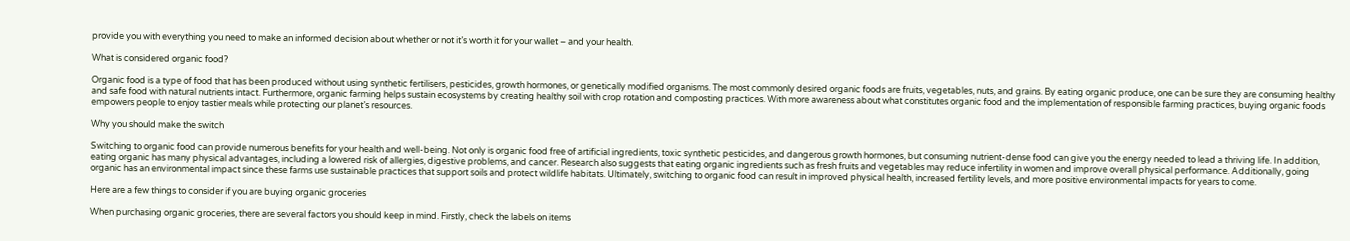provide you with everything you need to make an informed decision about whether or not it’s worth it for your wallet – and your health.

What is considered organic food?

Organic food is a type of food that has been produced without using synthetic fertilisers, pesticides, growth hormones, or genetically modified organisms. The most commonly desired organic foods are fruits, vegetables, nuts, and grains. By eating organic produce, one can be sure they are consuming healthy and safe food with natural nutrients intact. Furthermore, organic farming helps sustain ecosystems by creating healthy soil with crop rotation and composting practices. With more awareness about what constitutes organic food and the implementation of responsible farming practices, buying organic foods empowers people to enjoy tastier meals while protecting our planet’s resources.

Why you should make the switch

Switching to organic food can provide numerous benefits for your health and well-being. Not only is organic food free of artificial ingredients, toxic synthetic pesticides, and dangerous growth hormones, but consuming nutrient-dense food can give you the energy needed to lead a thriving life. In addition, eating organic has many physical advantages, including a lowered risk of allergies, digestive problems, and cancer. Research also suggests that eating organic ingredients such as fresh fruits and vegetables may reduce infertility in women and improve overall physical performance. Additionally, going organic has an environmental impact since these farms use sustainable practices that support soils and protect wildlife habitats. Ultimately, switching to organic food can result in improved physical health, increased fertility levels, and more positive environmental impacts for years to come.

Here are a few things to consider if you are buying organic groceries

When purchasing organic groceries, there are several factors you should keep in mind. Firstly, check the labels on items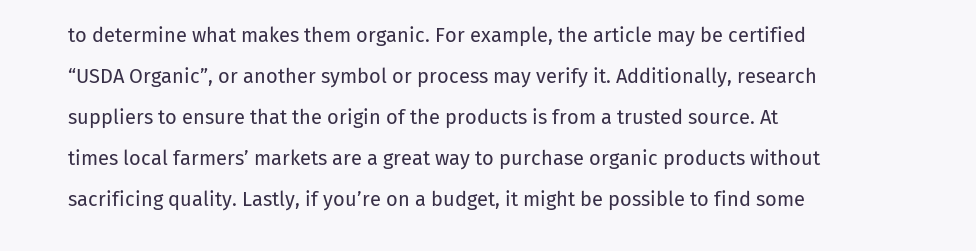to determine what makes them organic. For example, the article may be certified “USDA Organic”, or another symbol or process may verify it. Additionally, research suppliers to ensure that the origin of the products is from a trusted source. At times local farmers’ markets are a great way to purchase organic products without sacrificing quality. Lastly, if you’re on a budget, it might be possible to find some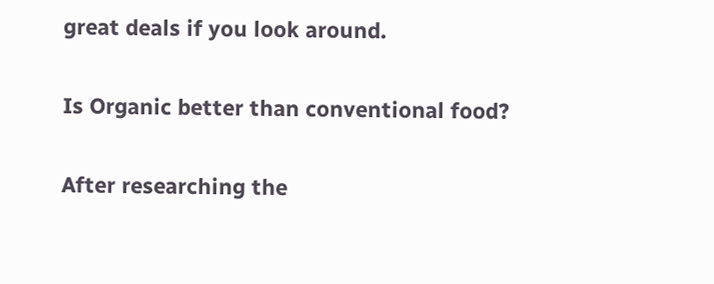great deals if you look around.

Is Organic better than conventional food?

After researching the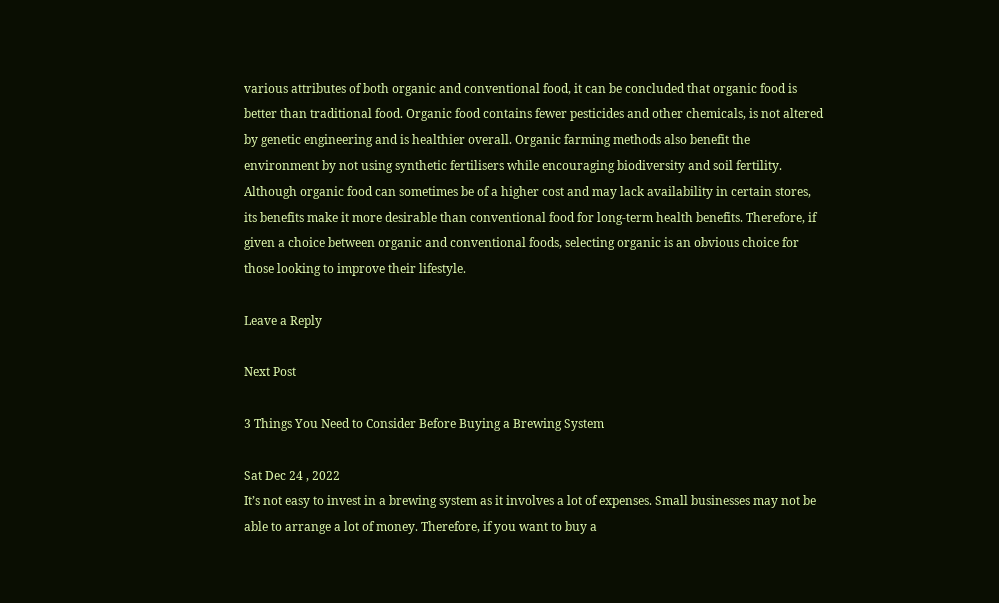various attributes of both organic and conventional food, it can be concluded that organic food is better than traditional food. Organic food contains fewer pesticides and other chemicals, is not altered by genetic engineering and is healthier overall. Organic farming methods also benefit the environment by not using synthetic fertilisers while encouraging biodiversity and soil fertility. Although organic food can sometimes be of a higher cost and may lack availability in certain stores, its benefits make it more desirable than conventional food for long-term health benefits. Therefore, if given a choice between organic and conventional foods, selecting organic is an obvious choice for those looking to improve their lifestyle.

Leave a Reply

Next Post

3 Things You Need to Consider Before Buying a Brewing System

Sat Dec 24 , 2022
It’s not easy to invest in a brewing system as it involves a lot of expenses. Small businesses may not be able to arrange a lot of money. Therefore, if you want to buy a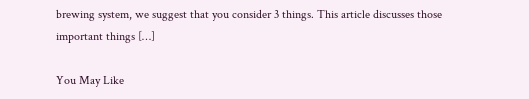brewing system, we suggest that you consider 3 things. This article discusses those important things […]

You May Like